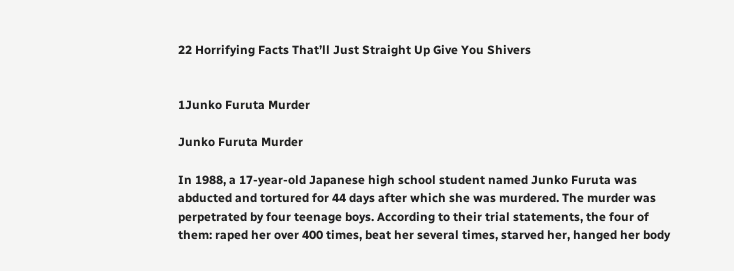22 Horrifying Facts That’ll Just Straight Up Give You Shivers


1Junko Furuta Murder

Junko Furuta Murder

In 1988, a 17-year-old Japanese high school student named Junko Furuta was abducted and tortured for 44 days after which she was murdered. The murder was perpetrated by four teenage boys. According to their trial statements, the four of them: raped her over 400 times, beat her several times, starved her, hanged her body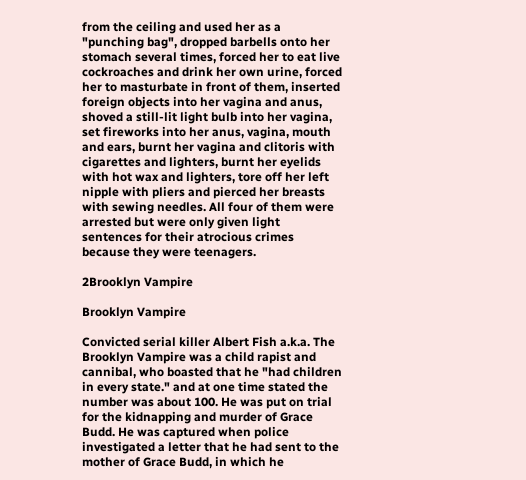from the ceiling and used her as a "punching bag", dropped barbells onto her stomach several times, forced her to eat live cockroaches and drink her own urine, forced her to masturbate in front of them, inserted foreign objects into her vagina and anus, shoved a still-lit light bulb into her vagina, set fireworks into her anus, vagina, mouth and ears, burnt her vagina and clitoris with cigarettes and lighters, burnt her eyelids with hot wax and lighters, tore off her left nipple with pliers and pierced her breasts with sewing needles. All four of them were arrested but were only given light sentences for their atrocious crimes because they were teenagers.

2Brooklyn Vampire

Brooklyn Vampire

Convicted serial killer Albert Fish a.k.a. The Brooklyn Vampire was a child rapist and cannibal, who boasted that he "had children in every state." and at one time stated the number was about 100. He was put on trial for the kidnapping and murder of Grace Budd. He was captured when police investigated a letter that he had sent to the mother of Grace Budd, in which he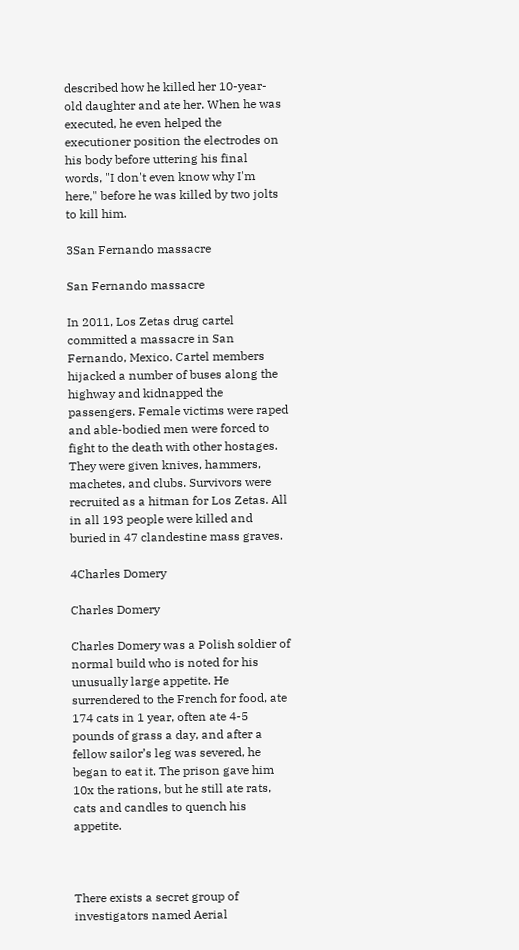described how he killed her 10-year-old daughter and ate her. When he was executed, he even helped the executioner position the electrodes on his body before uttering his final words, "I don't even know why I'm here," before he was killed by two jolts to kill him.

3San Fernando massacre

San Fernando massacre

In 2011, Los Zetas drug cartel committed a massacre in San Fernando, Mexico. Cartel members hijacked a number of buses along the highway and kidnapped the passengers. Female victims were raped and able-bodied men were forced to fight to the death with other hostages. They were given knives, hammers, machetes, and clubs. Survivors were recruited as a hitman for Los Zetas. All in all 193 people were killed and buried in 47 clandestine mass graves.

4Charles Domery

Charles Domery

Charles Domery was a Polish soldier of normal build who is noted for his unusually large appetite. He surrendered to the French for food, ate 174 cats in 1 year, often ate 4-5 pounds of grass a day, and after a fellow sailor’s leg was severed, he began to eat it. The prison gave him 10x the rations, but he still ate rats, cats and candles to quench his appetite.



There exists a secret group of investigators named Aerial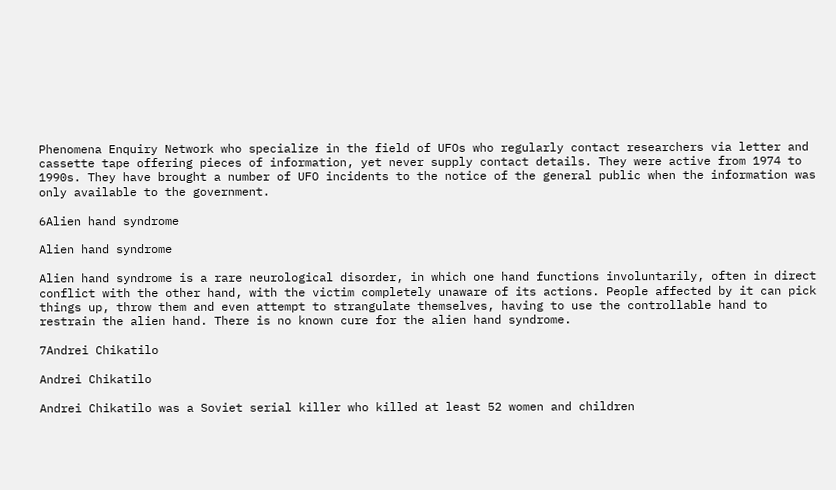Phenomena Enquiry Network who specialize in the field of UFOs who regularly contact researchers via letter and cassette tape offering pieces of information, yet never supply contact details. They were active from 1974 to 1990s. They have brought a number of UFO incidents to the notice of the general public when the information was only available to the government.

6Alien hand syndrome

Alien hand syndrome

Alien hand syndrome is a rare neurological disorder, in which one hand functions involuntarily, often in direct conflict with the other hand, with the victim completely unaware of its actions. People affected by it can pick things up, throw them and even attempt to strangulate themselves, having to use the controllable hand to restrain the alien hand. There is no known cure for the alien hand syndrome.

7Andrei Chikatilo

Andrei Chikatilo

Andrei Chikatilo was a Soviet serial killer who killed at least 52 women and children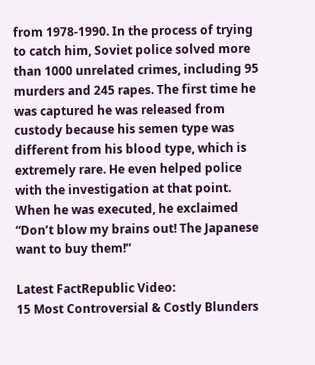from 1978-1990. In the process of trying to catch him, Soviet police solved more than 1000 unrelated crimes, including 95 murders and 245 rapes. The first time he was captured he was released from custody because his semen type was different from his blood type, which is extremely rare. He even helped police with the investigation at that point. When he was executed, he exclaimed “Don’t blow my brains out! The Japanese want to buy them!”

Latest FactRepublic Video:
15 Most Controversial & Costly Blunders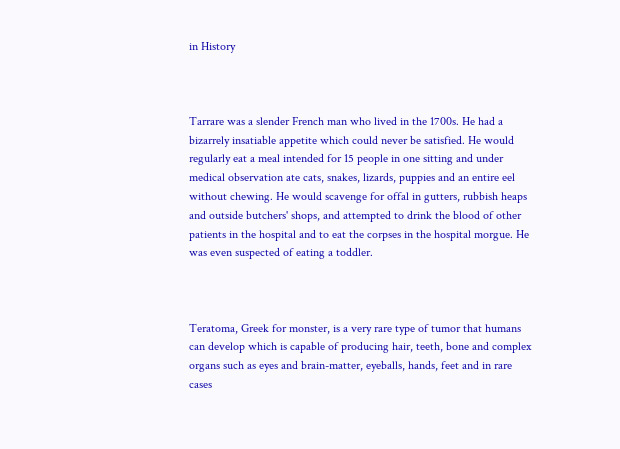in History



Tarrare was a slender French man who lived in the 1700s. He had a bizarrely insatiable appetite which could never be satisfied. He would regularly eat a meal intended for 15 people in one sitting and under medical observation ate cats, snakes, lizards, puppies and an entire eel without chewing. He would scavenge for offal in gutters, rubbish heaps and outside butchers' shops, and attempted to drink the blood of other patients in the hospital and to eat the corpses in the hospital morgue. He was even suspected of eating a toddler.



Teratoma, Greek for monster, is a very rare type of tumor that humans can develop which is capable of producing hair, teeth, bone and complex organs such as eyes and brain-matter, eyeballs, hands, feet and in rare cases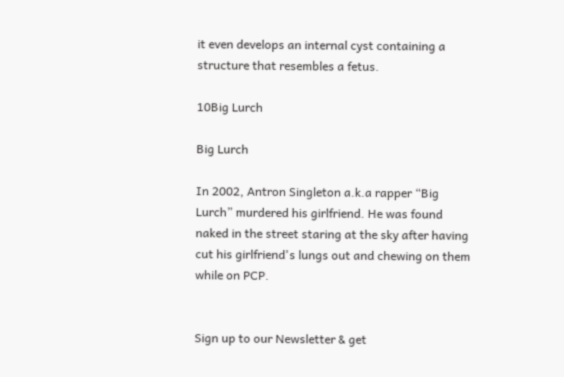it even develops an internal cyst containing a structure that resembles a fetus.

10Big Lurch

Big Lurch

In 2002, Antron Singleton a.k.a rapper “Big Lurch” murdered his girlfriend. He was found naked in the street staring at the sky after having cut his girlfriend's lungs out and chewing on them while on PCP.


Sign up to our Newsletter & get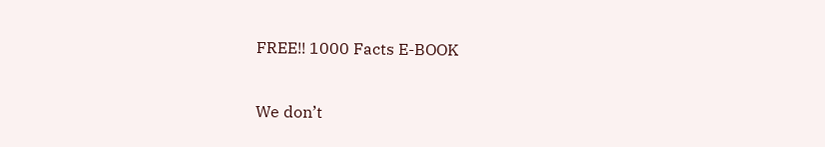FREE!! 1000 Facts E-BOOK

We don’t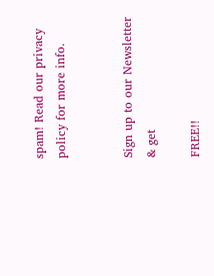spam! Read our privacy policy for more info.


Sign up to our Newsletter & get

FREE!!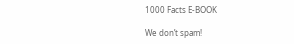1000 Facts E-BOOK

We don’t spam!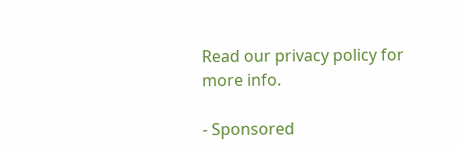Read our privacy policy for more info.

- Sponsored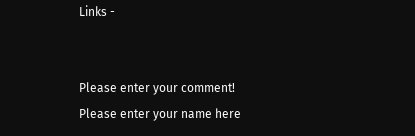Links -


Please enter your comment!
Please enter your name here